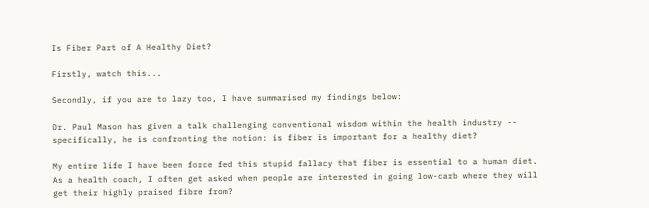Is Fiber Part of A Healthy Diet?

Firstly, watch this...

Secondly, if you are to lazy too, I have summarised my findings below:

Dr. Paul Mason has given a talk challenging conventional wisdom within the health industry -- specifically, he is confronting the notion: is fiber is important for a healthy diet?

My entire life I have been force fed this stupid fallacy that fiber is essential to a human diet. As a health coach, I often get asked when people are interested in going low-carb where they will get their highly praised fibre from?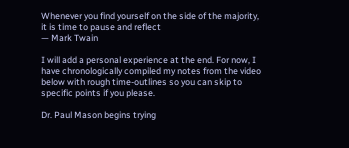Whenever you find yourself on the side of the majority, it is time to pause and reflect
— Mark Twain

I will add a personal experience at the end. For now, I have chronologically compiled my notes from the video below with rough time-outlines so you can skip to specific points if you please.

Dr. Paul Mason begins trying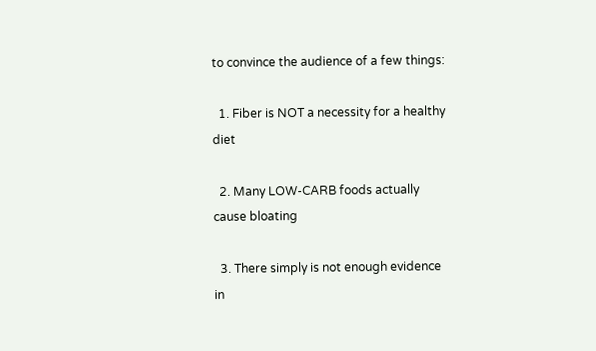to convince the audience of a few things:

  1. Fiber is NOT a necessity for a healthy diet

  2. Many LOW-CARB foods actually cause bloating

  3. There simply is not enough evidence in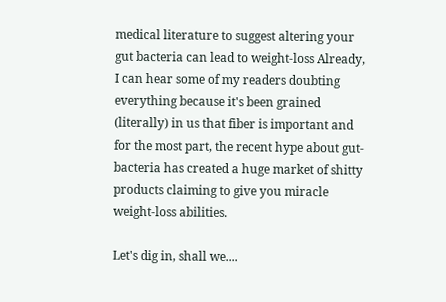medical literature to suggest altering your gut bacteria can lead to weight-loss Already, I can hear some of my readers doubting everything because it's been grained (literally) in us that fiber is important and for the most part, the recent hype about gut-bacteria has created a huge market of shitty products claiming to give you miracle weight-loss abilities.

Let's dig in, shall we....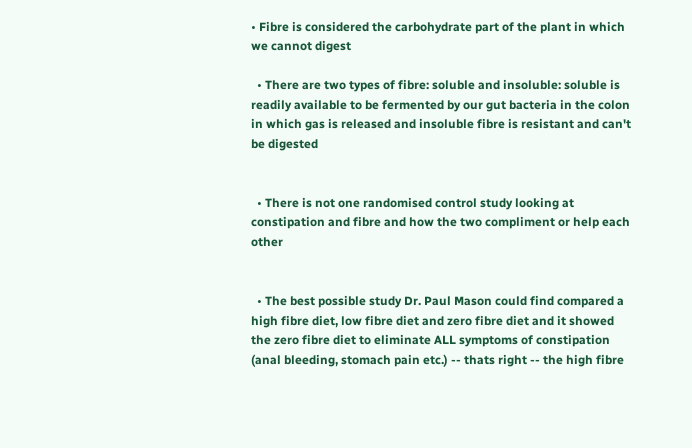• Fibre is considered the carbohydrate part of the plant in which we cannot digest

  • There are two types of fibre: soluble and insoluble: soluble is readily available to be fermented by our gut bacteria in the colon in which gas is released and insoluble fibre is resistant and can't be digested


  • There is not one randomised control study looking at constipation and fibre and how the two compliment or help each other


  • The best possible study Dr. Paul Mason could find compared a high fibre diet, low fibre diet and zero fibre diet and it showed the zero fibre diet to eliminate ALL symptoms of constipation (anal bleeding, stomach pain etc.) -- thats right -- the high fibre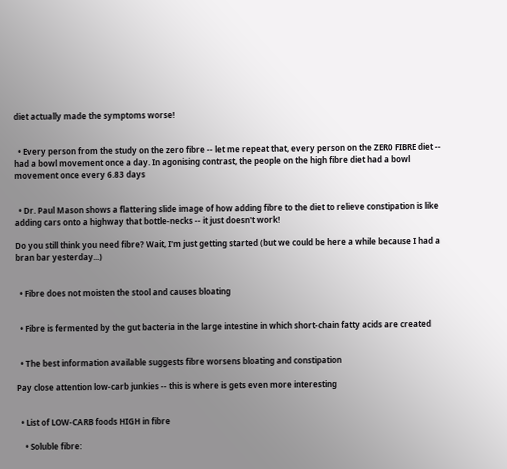diet actually made the symptoms worse!


  • Every person from the study on the zero fibre -- let me repeat that, every person on the ZER0 FIBRE diet -- had a bowl movement once a day. In agonising contrast, the people on the high fibre diet had a bowl movement once every 6.83 days


  • Dr. Paul Mason shows a flattering slide image of how adding fibre to the diet to relieve constipation is like adding cars onto a highway that bottle-necks -- it just doesn't work!

Do you still think you need fibre? Wait, I'm just getting started (but we could be here a while because I had a bran bar yesterday...)


  • Fibre does not moisten the stool and causes bloating


  • Fibre is fermented by the gut bacteria in the large intestine in which short-chain fatty acids are created


  • The best information available suggests fibre worsens bloating and constipation

Pay close attention low-carb junkies -- this is where is gets even more interesting


  • List of LOW-CARB foods HIGH in fibre

    • Soluble fibre: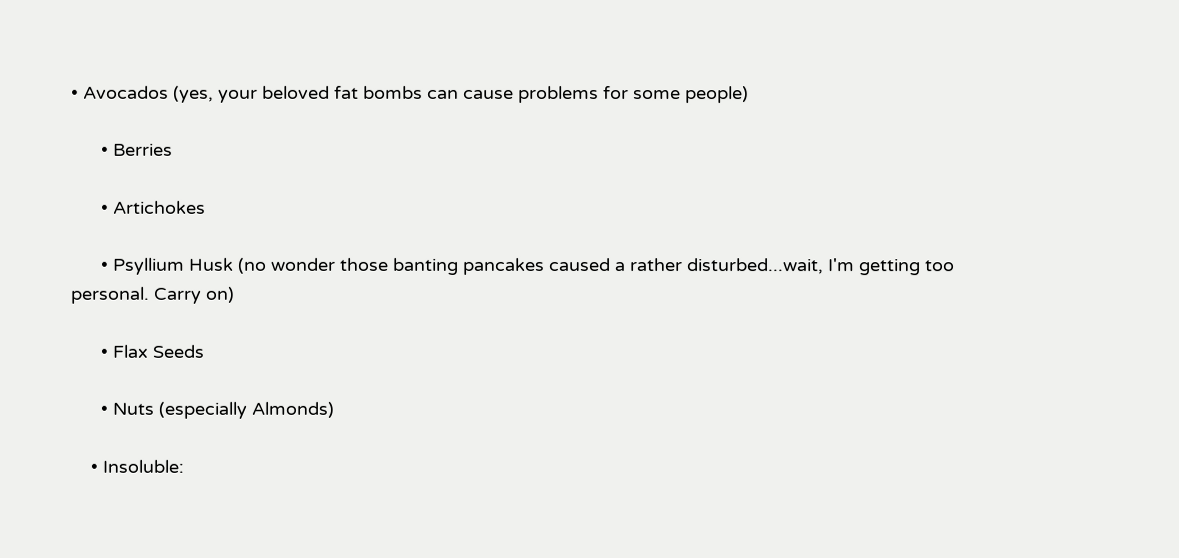• Avocados (yes, your beloved fat bombs can cause problems for some people)

      • Berries

      • Artichokes

      • Psyllium Husk (no wonder those banting pancakes caused a rather disturbed...wait, I'm getting too personal. Carry on)

      • Flax Seeds

      • Nuts (especially Almonds)

    • Insoluble: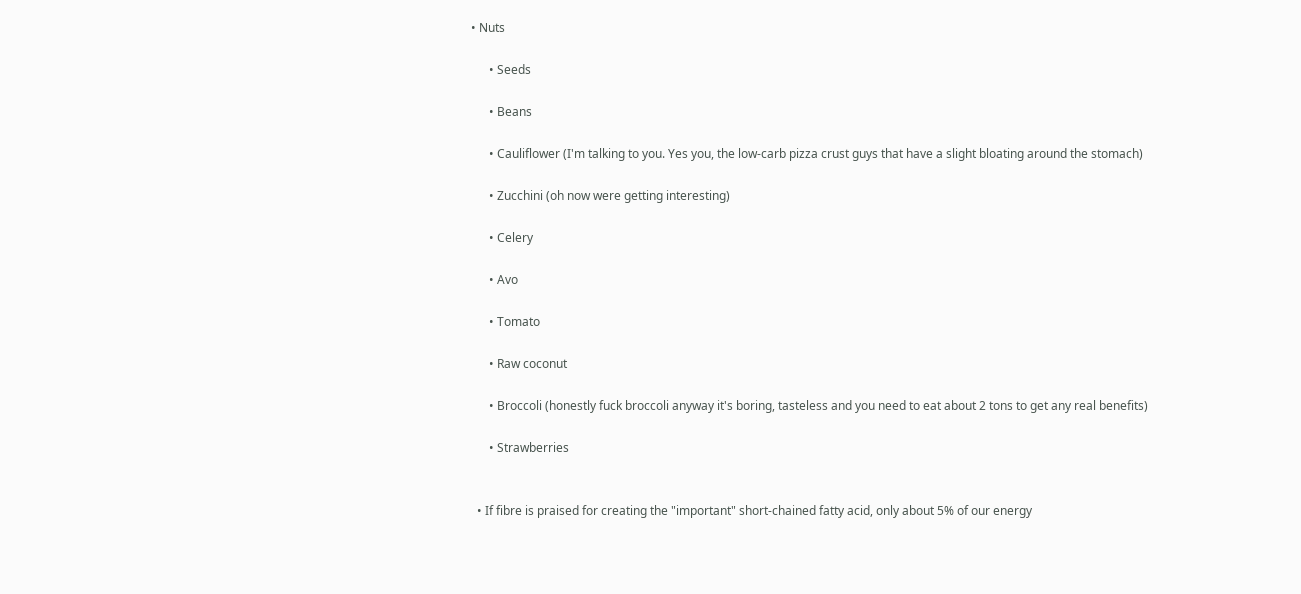• Nuts

      • Seeds

      • Beans

      • Cauliflower (I'm talking to you. Yes you, the low-carb pizza crust guys that have a slight bloating around the stomach)

      • Zucchini (oh now were getting interesting)

      • Celery

      • Avo

      • Tomato

      • Raw coconut

      • Broccoli (honestly fuck broccoli anyway it's boring, tasteless and you need to eat about 2 tons to get any real benefits)

      • Strawberries


  • If fibre is praised for creating the "important" short-chained fatty acid, only about 5% of our energy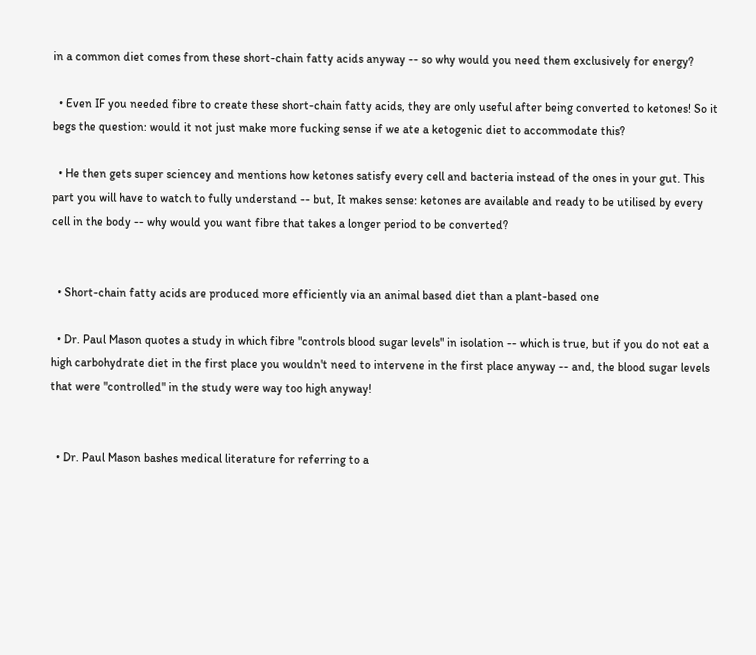in a common diet comes from these short-chain fatty acids anyway -- so why would you need them exclusively for energy?

  • Even IF you needed fibre to create these short-chain fatty acids, they are only useful after being converted to ketones! So it begs the question: would it not just make more fucking sense if we ate a ketogenic diet to accommodate this?

  • He then gets super sciencey and mentions how ketones satisfy every cell and bacteria instead of the ones in your gut. This part you will have to watch to fully understand -- but, It makes sense: ketones are available and ready to be utilised by every cell in the body -- why would you want fibre that takes a longer period to be converted?


  • Short-chain fatty acids are produced more efficiently via an animal based diet than a plant-based one

  • Dr. Paul Mason quotes a study in which fibre "controls blood sugar levels" in isolation -- which is true, but if you do not eat a high carbohydrate diet in the first place you wouldn't need to intervene in the first place anyway -- and, the blood sugar levels that were "controlled" in the study were way too high anyway!


  • Dr. Paul Mason bashes medical literature for referring to a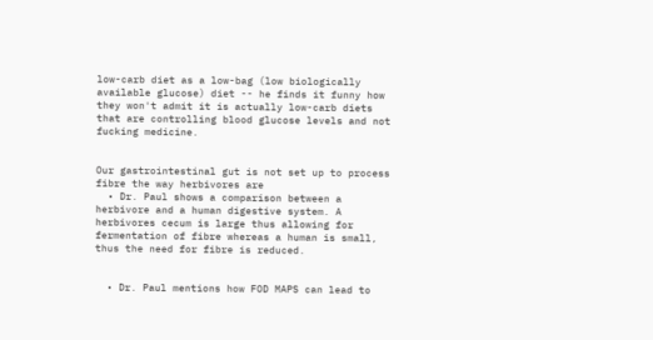low-carb diet as a low-bag (low biologically available glucose) diet -- he finds it funny how they won't admit it is actually low-carb diets that are controlling blood glucose levels and not fucking medicine.


Our gastrointestinal gut is not set up to process fibre the way herbivores are
  • Dr. Paul shows a comparison between a herbivore and a human digestive system. A herbivores cecum is large thus allowing for fermentation of fibre whereas a human is small, thus the need for fibre is reduced.


  • Dr. Paul mentions how FOD MAPS can lead to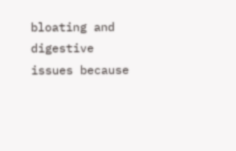bloating and digestive issues because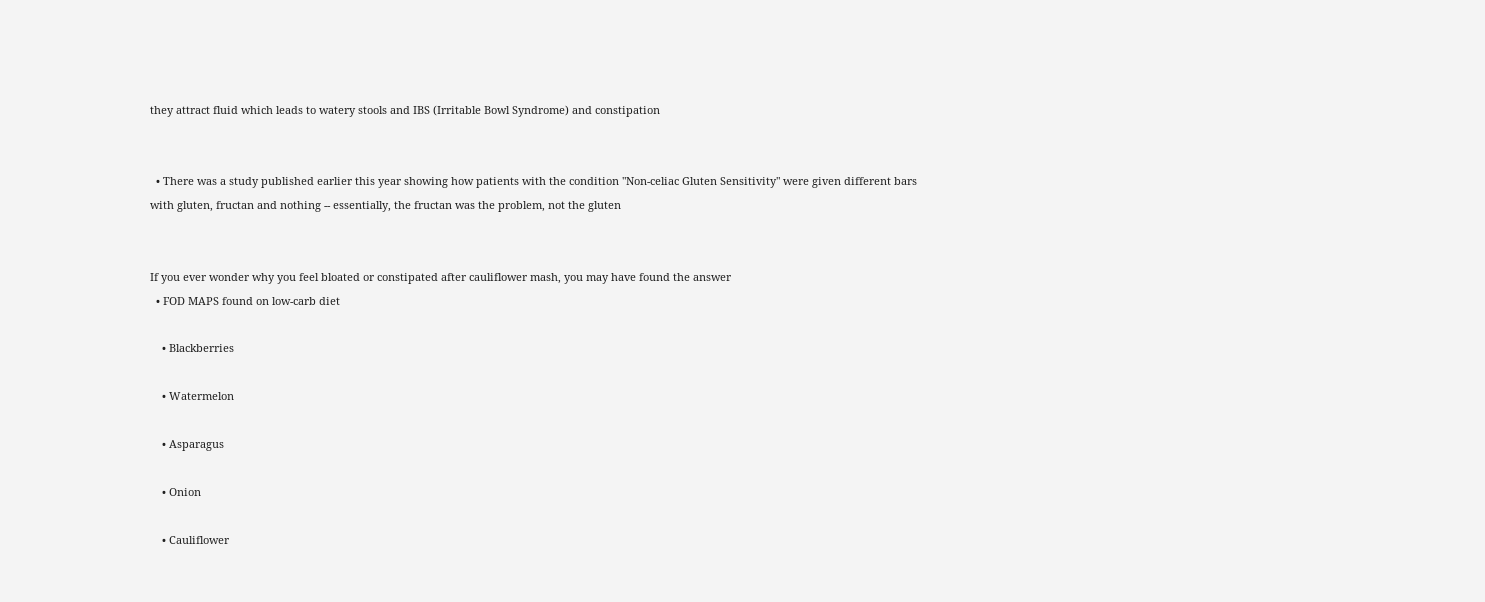they attract fluid which leads to watery stools and IBS (Irritable Bowl Syndrome) and constipation


  • There was a study published earlier this year showing how patients with the condition "Non-celiac Gluten Sensitivity" were given different bars with gluten, fructan and nothing -- essentially, the fructan was the problem, not the gluten


If you ever wonder why you feel bloated or constipated after cauliflower mash, you may have found the answer
  • FOD MAPS found on low-carb diet

    • Blackberries

    • Watermelon

    • Asparagus

    • Onion

    • Cauliflower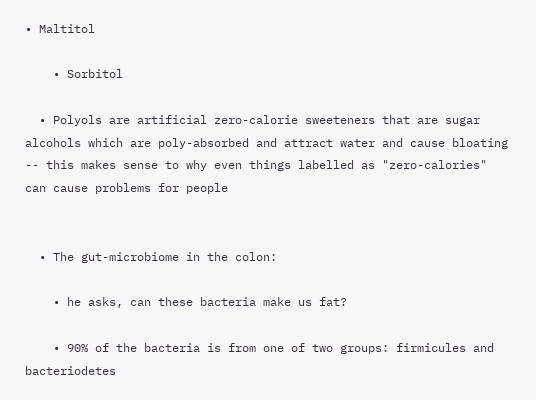• Maltitol

    • Sorbitol

  • Polyols are artificial zero-calorie sweeteners that are sugar alcohols which are poly-absorbed and attract water and cause bloating -- this makes sense to why even things labelled as "zero-calories" can cause problems for people


  • The gut-microbiome in the colon:

    • he asks, can these bacteria make us fat?

    • 90% of the bacteria is from one of two groups: firmicules and bacteriodetes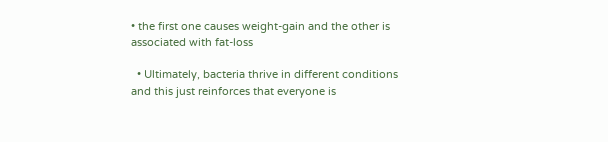• the first one causes weight-gain and the other is associated with fat-loss

  • Ultimately, bacteria thrive in different conditions and this just reinforces that everyone is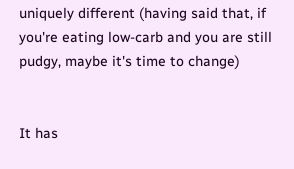uniquely different (having said that, if you're eating low-carb and you are still pudgy, maybe it's time to change)


It has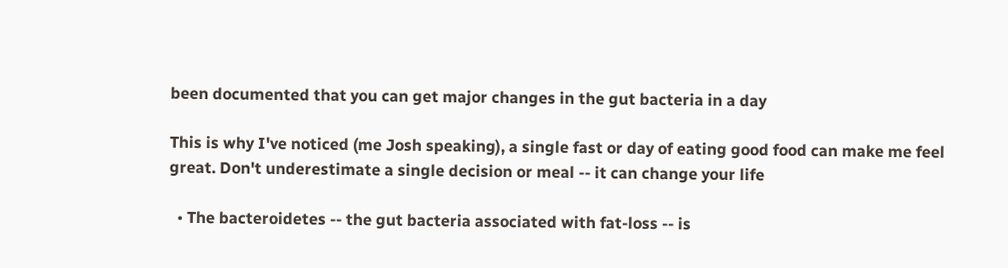been documented that you can get major changes in the gut bacteria in a day

This is why I've noticed (me Josh speaking), a single fast or day of eating good food can make me feel great. Don't underestimate a single decision or meal -- it can change your life

  • The bacteroidetes -- the gut bacteria associated with fat-loss -- is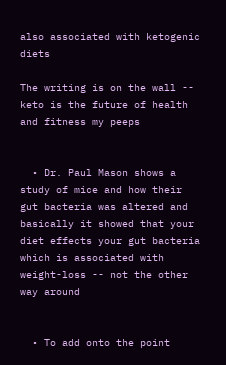also associated with ketogenic diets

The writing is on the wall -- keto is the future of health and fitness my peeps


  • Dr. Paul Mason shows a study of mice and how their gut bacteria was altered and basically it showed that your diet effects your gut bacteria which is associated with weight-loss -- not the other way around


  • To add onto the point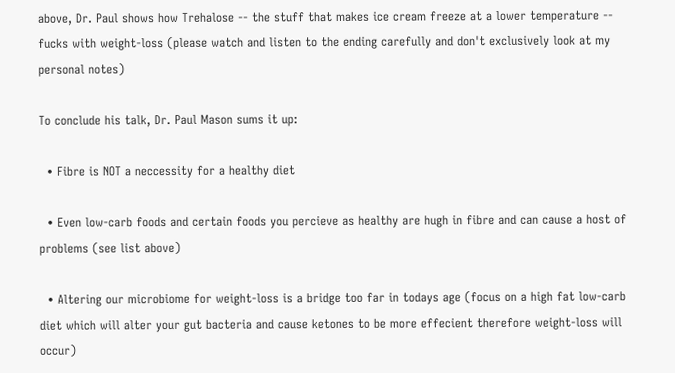above, Dr. Paul shows how Trehalose -- the stuff that makes ice cream freeze at a lower temperature -- fucks with weight-loss (please watch and listen to the ending carefully and don't exclusively look at my personal notes)

To conclude his talk, Dr. Paul Mason sums it up:

  • Fibre is NOT a neccessity for a healthy diet

  • Even low-carb foods and certain foods you percieve as healthy are hugh in fibre and can cause a host of problems (see list above)

  • Altering our microbiome for weight-loss is a bridge too far in todays age (focus on a high fat low-carb diet which will alter your gut bacteria and cause ketones to be more effecient therefore weight-loss will occur)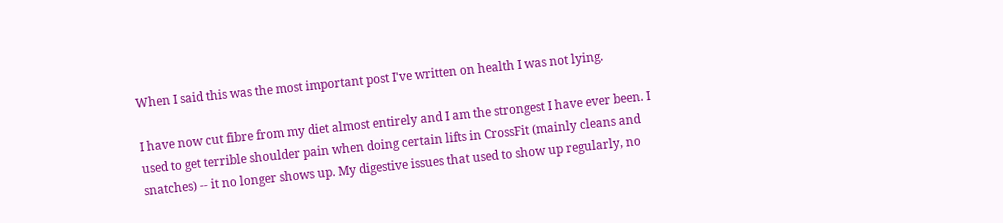When I said this was the most important post I've written on health I was not lying.

I have now cut fibre from my diet almost entirely and I am the strongest I have ever been. I used to get terrible shoulder pain when doing certain lifts in CrossFit (mainly cleans and snatches) -- it no longer shows up. My digestive issues that used to show up regularly, no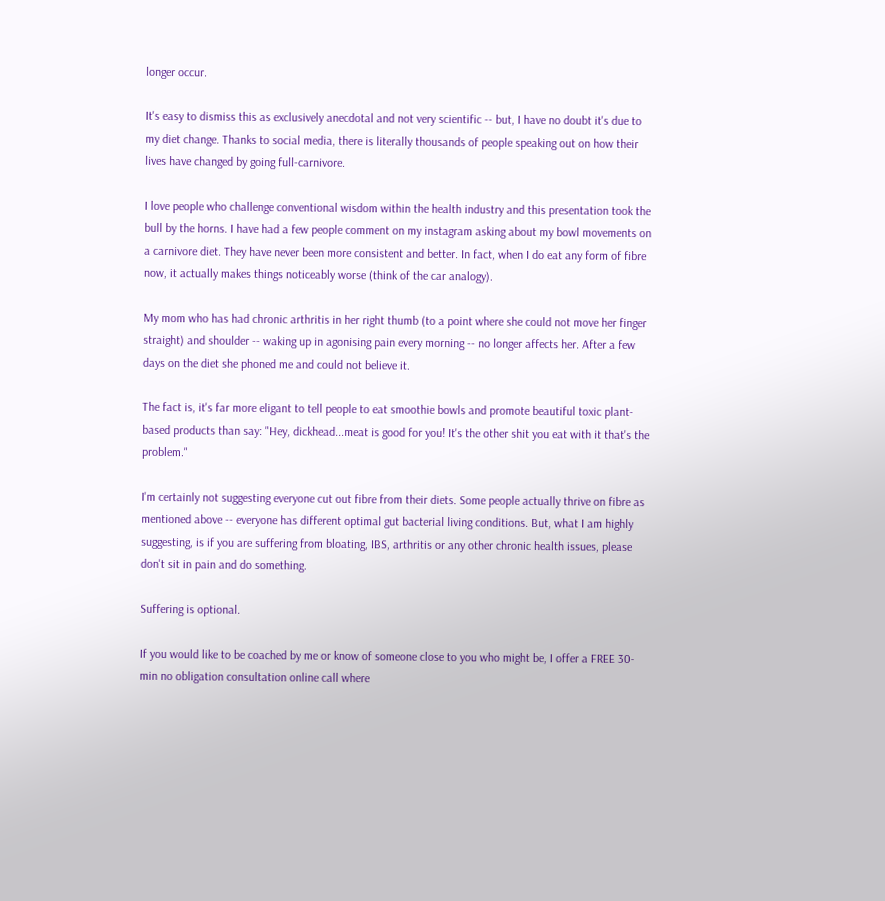longer occur.

It's easy to dismiss this as exclusively anecdotal and not very scientific -- but, I have no doubt it's due to my diet change. Thanks to social media, there is literally thousands of people speaking out on how their lives have changed by going full-carnivore.

I love people who challenge conventional wisdom within the health industry and this presentation took the bull by the horns. I have had a few people comment on my instagram asking about my bowl movements on a carnivore diet. They have never been more consistent and better. In fact, when I do eat any form of fibre now, it actually makes things noticeably worse (think of the car analogy).

My mom who has had chronic arthritis in her right thumb (to a point where she could not move her finger straight) and shoulder -- waking up in agonising pain every morning -- no longer affects her. After a few days on the diet she phoned me and could not believe it.

The fact is, it's far more eligant to tell people to eat smoothie bowls and promote beautiful toxic plant-based products than say: "Hey, dickhead...meat is good for you! It's the other shit you eat with it that's the problem."

I'm certainly not suggesting everyone cut out fibre from their diets. Some people actually thrive on fibre as mentioned above -- everyone has different optimal gut bacterial living conditions. But, what I am highly suggesting, is if you are suffering from bloating, IBS, arthritis or any other chronic health issues, please don't sit in pain and do something.

Suffering is optional.

If you would like to be coached by me or know of someone close to you who might be, I offer a FREE 30-min no obligation consultation online call where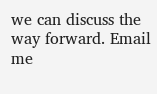we can discuss the way forward. Email me